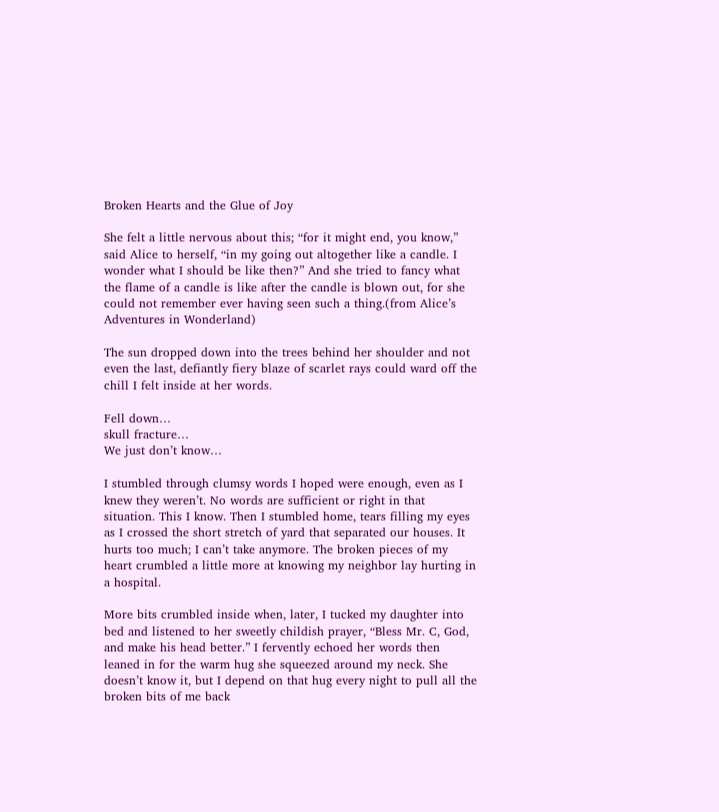Broken Hearts and the Glue of Joy

She felt a little nervous about this; “for it might end, you know,” said Alice to herself, “in my going out altogether like a candle. I wonder what I should be like then?” And she tried to fancy what the flame of a candle is like after the candle is blown out, for she could not remember ever having seen such a thing.(from Alice’s Adventures in Wonderland)

The sun dropped down into the trees behind her shoulder and not even the last, defiantly fiery blaze of scarlet rays could ward off the chill I felt inside at her words.

Fell down…
skull fracture…
We just don’t know…

I stumbled through clumsy words I hoped were enough, even as I knew they weren’t. No words are sufficient or right in that situation. This I know. Then I stumbled home, tears filling my eyes as I crossed the short stretch of yard that separated our houses. It hurts too much; I can’t take anymore. The broken pieces of my heart crumbled a little more at knowing my neighbor lay hurting in a hospital.

More bits crumbled inside when, later, I tucked my daughter into bed and listened to her sweetly childish prayer, “Bless Mr. C, God, and make his head better.” I fervently echoed her words then leaned in for the warm hug she squeezed around my neck. She doesn’t know it, but I depend on that hug every night to pull all the broken bits of me back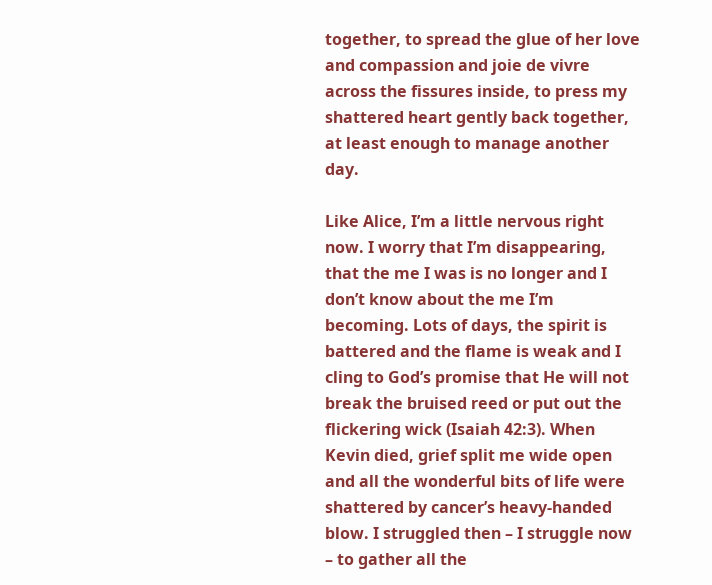together, to spread the glue of her love and compassion and joie de vivre across the fissures inside, to press my shattered heart gently back together, at least enough to manage another day.

Like Alice, I’m a little nervous right now. I worry that I’m disappearing, that the me I was is no longer and I don’t know about the me I’m becoming. Lots of days, the spirit is battered and the flame is weak and I cling to God’s promise that He will not break the bruised reed or put out the flickering wick (Isaiah 42:3). When Kevin died, grief split me wide open and all the wonderful bits of life were shattered by cancer’s heavy-handed blow. I struggled then – I struggle now – to gather all the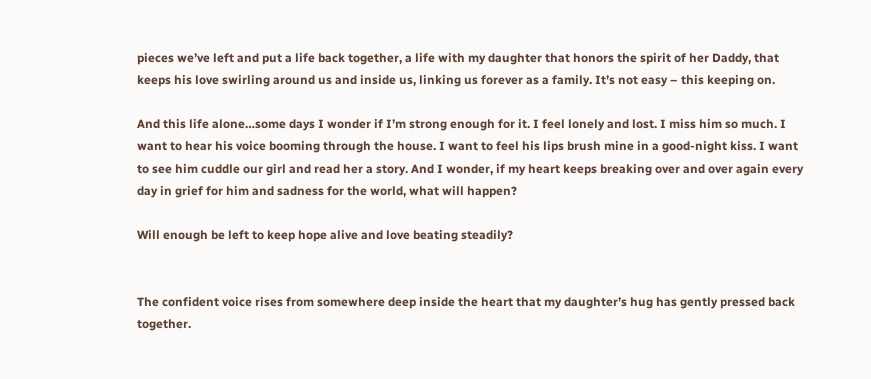pieces we’ve left and put a life back together, a life with my daughter that honors the spirit of her Daddy, that keeps his love swirling around us and inside us, linking us forever as a family. It’s not easy – this keeping on.

And this life alone…some days I wonder if I’m strong enough for it. I feel lonely and lost. I miss him so much. I want to hear his voice booming through the house. I want to feel his lips brush mine in a good-night kiss. I want to see him cuddle our girl and read her a story. And I wonder, if my heart keeps breaking over and over again every day in grief for him and sadness for the world, what will happen?

Will enough be left to keep hope alive and love beating steadily?


The confident voice rises from somewhere deep inside the heart that my daughter’s hug has gently pressed back together.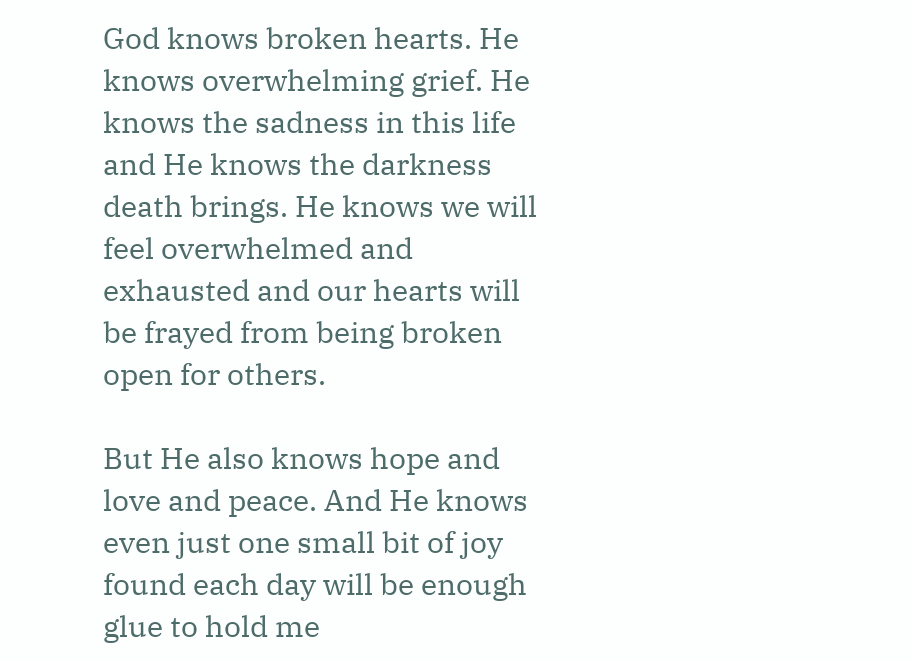God knows broken hearts. He knows overwhelming grief. He knows the sadness in this life and He knows the darkness death brings. He knows we will feel overwhelmed and exhausted and our hearts will be frayed from being broken open for others.

But He also knows hope and love and peace. And He knows even just one small bit of joy found each day will be enough glue to hold me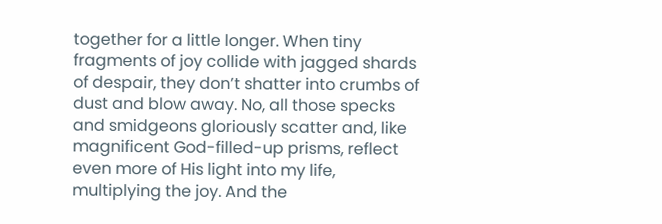together for a little longer. When tiny fragments of joy collide with jagged shards of despair, they don’t shatter into crumbs of dust and blow away. No, all those specks and smidgeons gloriously scatter and, like magnificent God-filled-up prisms, reflect even more of His light into my life, multiplying the joy. And the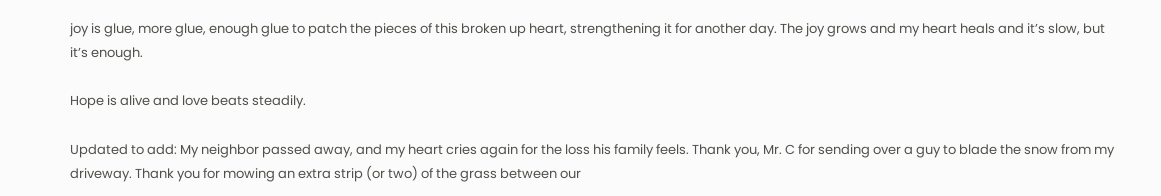joy is glue, more glue, enough glue to patch the pieces of this broken up heart, strengthening it for another day. The joy grows and my heart heals and it’s slow, but it’s enough.

Hope is alive and love beats steadily.

Updated to add: My neighbor passed away, and my heart cries again for the loss his family feels. Thank you, Mr. C for sending over a guy to blade the snow from my driveway. Thank you for mowing an extra strip (or two) of the grass between our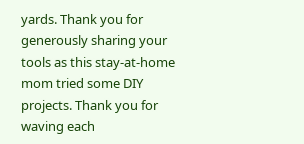yards. Thank you for generously sharing your tools as this stay-at-home mom tried some DIY projects. Thank you for waving each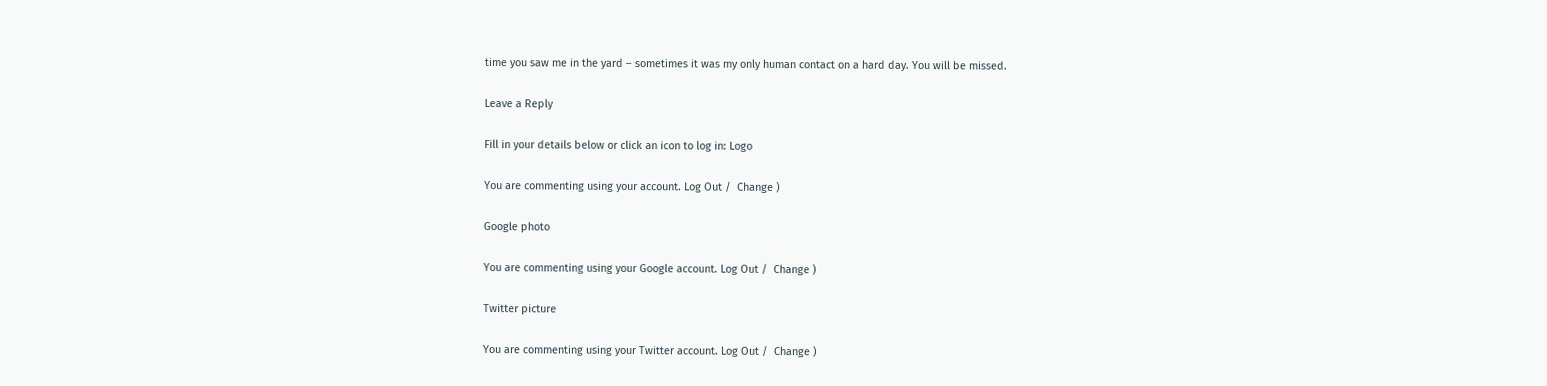time you saw me in the yard – sometimes it was my only human contact on a hard day. You will be missed.

Leave a Reply

Fill in your details below or click an icon to log in: Logo

You are commenting using your account. Log Out /  Change )

Google photo

You are commenting using your Google account. Log Out /  Change )

Twitter picture

You are commenting using your Twitter account. Log Out /  Change )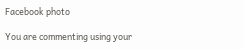Facebook photo

You are commenting using your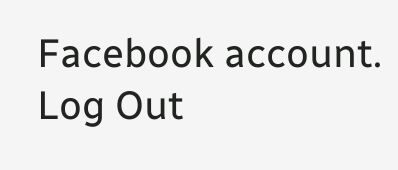Facebook account. Log Out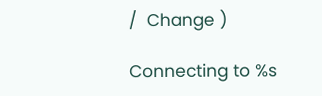/  Change )

Connecting to %s